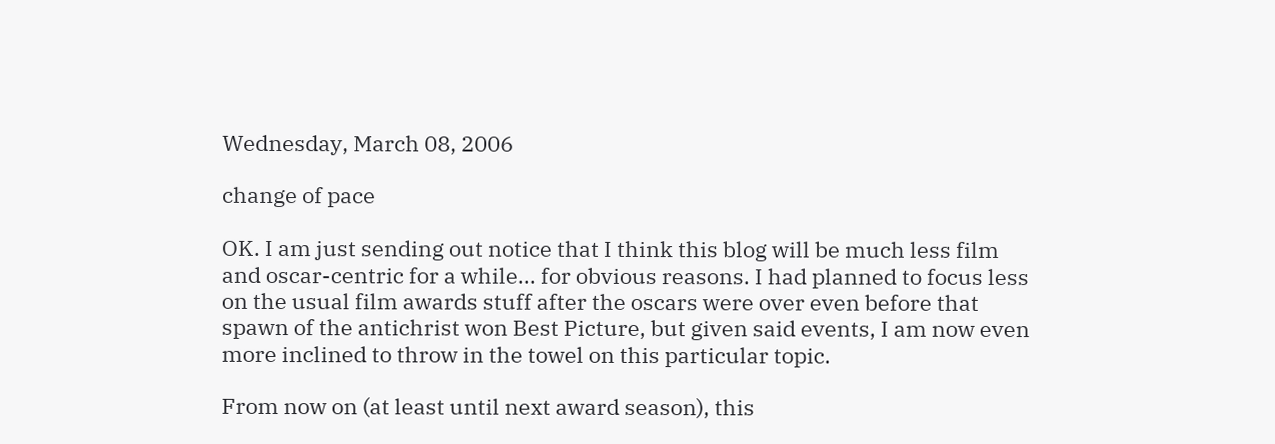Wednesday, March 08, 2006

change of pace

OK. I am just sending out notice that I think this blog will be much less film and oscar-centric for a while... for obvious reasons. I had planned to focus less on the usual film awards stuff after the oscars were over even before that spawn of the antichrist won Best Picture, but given said events, I am now even more inclined to throw in the towel on this particular topic.

From now on (at least until next award season), this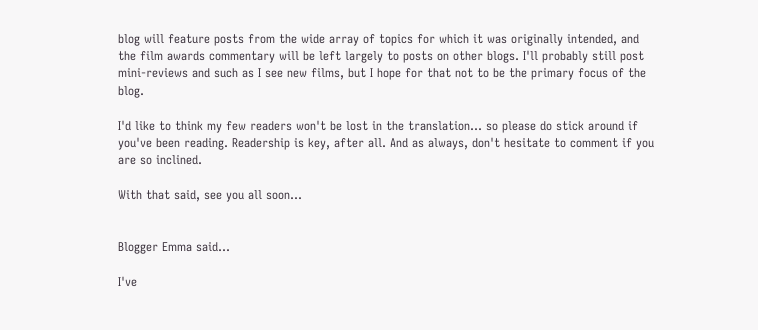blog will feature posts from the wide array of topics for which it was originally intended, and the film awards commentary will be left largely to posts on other blogs. I'll probably still post mini-reviews and such as I see new films, but I hope for that not to be the primary focus of the blog.

I'd like to think my few readers won't be lost in the translation... so please do stick around if you've been reading. Readership is key, after all. And as always, don't hesitate to comment if you are so inclined.

With that said, see you all soon...


Blogger Emma said...

I've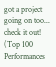got a project going on too... check it out! (Top 100 Performances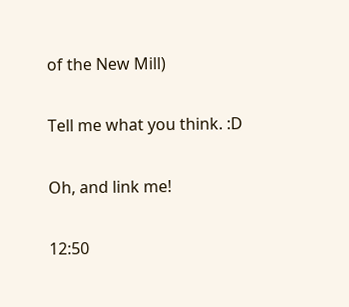of the New Mill)

Tell me what you think. :D

Oh, and link me!

12:50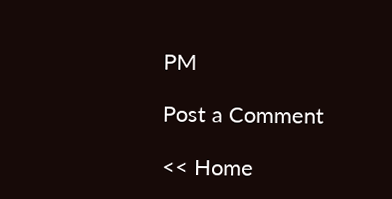PM

Post a Comment

<< Home